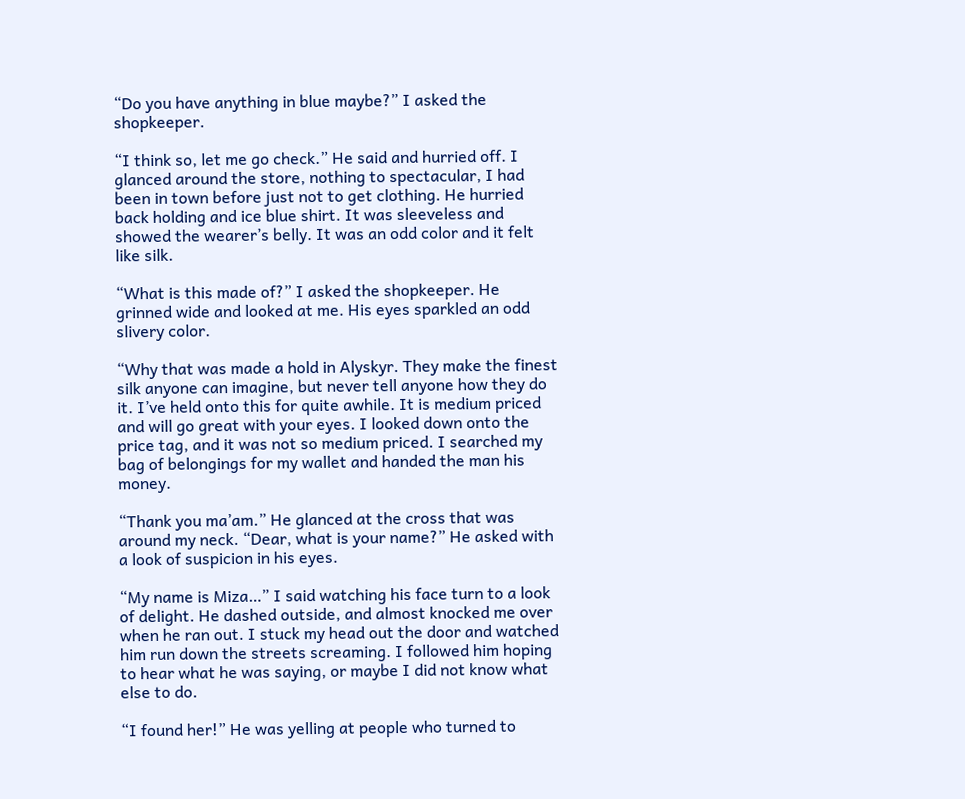“Do you have anything in blue maybe?” I asked the shopkeeper.

“I think so, let me go check.” He said and hurried off. I glanced around the store, nothing to spectacular, I had been in town before just not to get clothing. He hurried back holding and ice blue shirt. It was sleeveless and showed the wearer’s belly. It was an odd color and it felt like silk.

“What is this made of?” I asked the shopkeeper. He grinned wide and looked at me. His eyes sparkled an odd slivery color.

“Why that was made a hold in Alyskyr. They make the finest silk anyone can imagine, but never tell anyone how they do it. I’ve held onto this for quite awhile. It is medium priced and will go great with your eyes. I looked down onto the price tag, and it was not so medium priced. I searched my bag of belongings for my wallet and handed the man his money.

“Thank you ma’am.” He glanced at the cross that was around my neck. “Dear, what is your name?” He asked with a look of suspicion in his eyes.

“My name is Miza…” I said watching his face turn to a look of delight. He dashed outside, and almost knocked me over when he ran out. I stuck my head out the door and watched him run down the streets screaming. I followed him hoping to hear what he was saying, or maybe I did not know what else to do.

“I found her!” He was yelling at people who turned to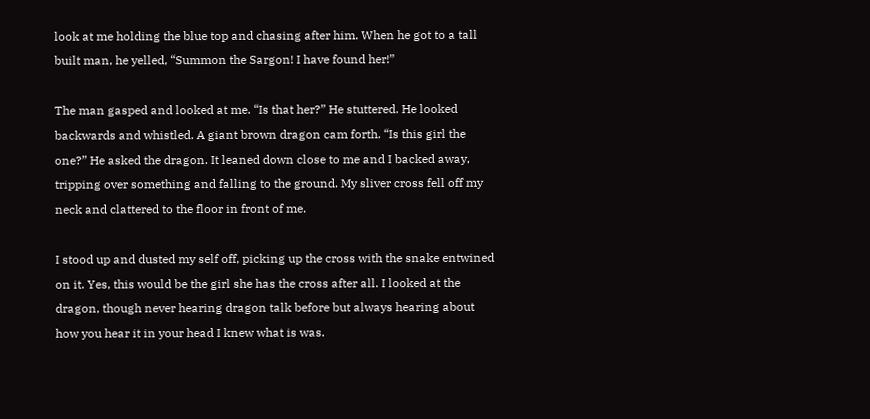look at me holding the blue top and chasing after him. When he got to a tall built man, he yelled, “Summon the Sargon! I have found her!”

The man gasped and looked at me. “Is that her?” He stuttered. He looked backwards and whistled. A giant brown dragon cam forth. “Is this girl the one?” He asked the dragon. It leaned down close to me and I backed away, tripping over something and falling to the ground. My sliver cross fell off my neck and clattered to the floor in front of me.

I stood up and dusted my self off, picking up the cross with the snake entwined on it. Yes, this would be the girl she has the cross after all. I looked at the dragon, though never hearing dragon talk before but always hearing about how you hear it in your head I knew what is was.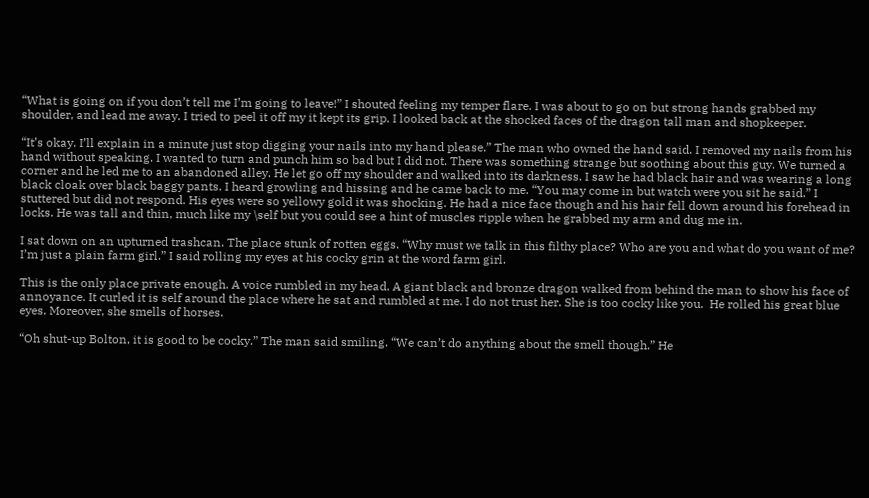“What is going on if you don’t tell me I’m going to leave!” I shouted feeling my temper flare. I was about to go on but strong hands grabbed my shoulder, and lead me away. I tried to peel it off my it kept its grip. I looked back at the shocked faces of the dragon tall man and shopkeeper.

“It’s okay. I’ll explain in a minute just stop digging your nails into my hand please.” The man who owned the hand said. I removed my nails from his hand without speaking. I wanted to turn and punch him so bad but I did not. There was something strange but soothing about this guy. We turned a corner and he led me to an abandoned alley. He let go off my shoulder and walked into its darkness. I saw he had black hair and was wearing a long black cloak over black baggy pants. I heard growling and hissing and he came back to me. “You may come in but watch were you sit he said.” I stuttered but did not respond. His eyes were so yellowy gold it was shocking. He had a nice face though and his hair fell down around his forehead in locks. He was tall and thin, much like my \self but you could see a hint of muscles ripple when he grabbed my arm and dug me in.

I sat down on an upturned trashcan. The place stunk of rotten eggs. “Why must we talk in this filthy place? Who are you and what do you want of me? I’m just a plain farm girl.” I said rolling my eyes at his cocky grin at the word farm girl.

This is the only place private enough. A voice rumbled in my head. A giant black and bronze dragon walked from behind the man to show his face of annoyance. It curled it is self around the place where he sat and rumbled at me. I do not trust her. She is too cocky like you.  He rolled his great blue eyes. Moreover, she smells of horses.

“Oh shut-up Bolton, it is good to be cocky.” The man said smiling. “We can’t do anything about the smell though.” He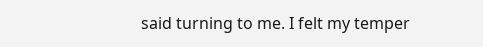said turning to me. I felt my temper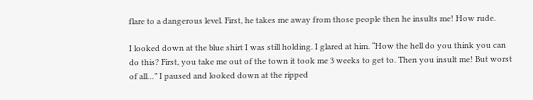flare to a dangerous level. First, he takes me away from those people then he insults me! How rude.

I looked down at the blue shirt I was still holding. I glared at him. “How the hell do you think you can do this? First, you take me out of the town it took me 3 weeks to get to. Then you insult me! But worst of all…” I paused and looked down at the ripped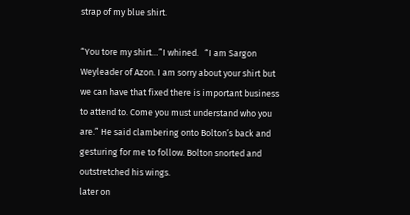strap of my blue shirt.

“You tore my shirt…”I whined.   “I am Sargon Weyleader of Azon. I am sorry about your shirt but we can have that fixed there is important business to attend to. Come you must understand who you are.” He said clambering onto Bolton’s back and gesturing for me to follow. Bolton snorted and outstretched his wings.
later on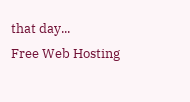that day...
Free Web Hosting